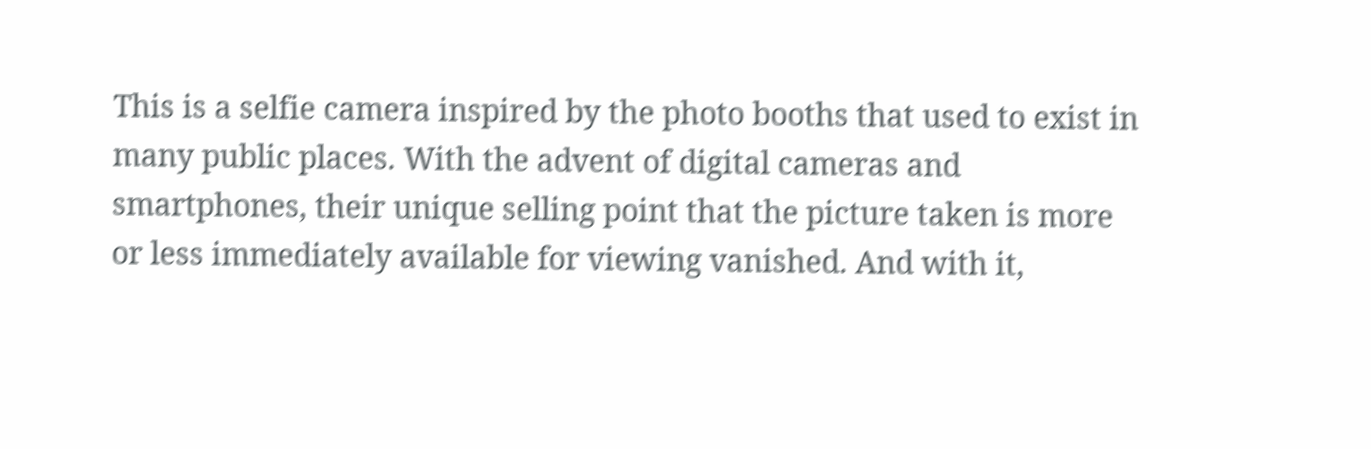This is a selfie camera inspired by the photo booths that used to exist in many public places. With the advent of digital cameras and smartphones, their unique selling point that the picture taken is more or less immediately available for viewing vanished. And with it,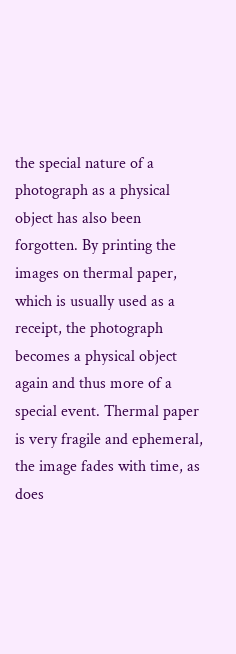the special nature of a photograph as a physical object has also been forgotten. By printing the images on thermal paper, which is usually used as a receipt, the photograph becomes a physical object again and thus more of a special event. Thermal paper is very fragile and ephemeral, the image fades with time, as does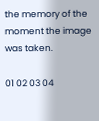the memory of the moment the image was taken.

01 02 03 04